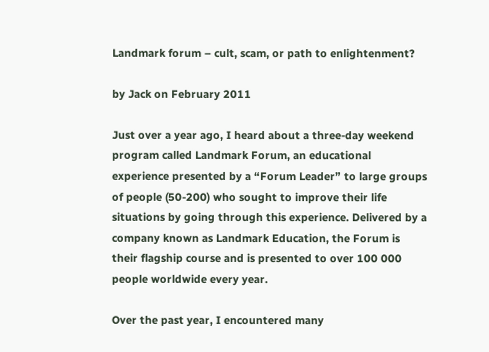Landmark forum – cult, scam, or path to enlightenment?

by Jack on February 2011

Just over a year ago, I heard about a three-day weekend program called Landmark Forum, an educational experience presented by a “Forum Leader” to large groups of people (50-200) who sought to improve their life situations by going through this experience. Delivered by a company known as Landmark Education, the Forum is their flagship course and is presented to over 100 000 people worldwide every year.

Over the past year, I encountered many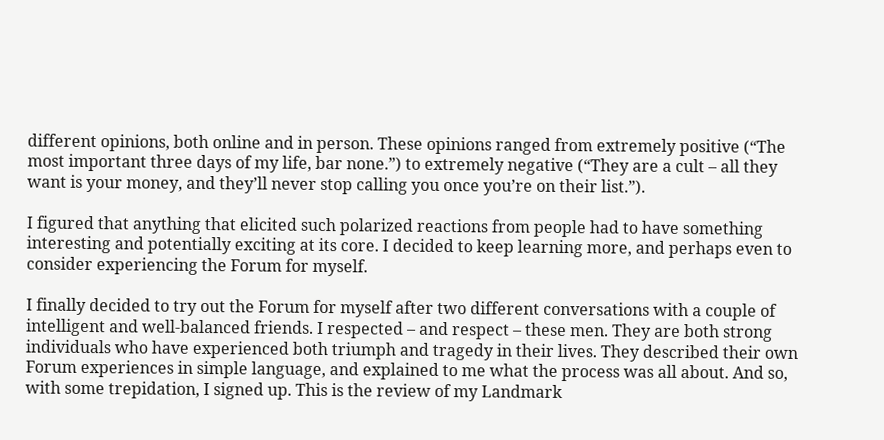different opinions, both online and in person. These opinions ranged from extremely positive (“The most important three days of my life, bar none.”) to extremely negative (“They are a cult – all they want is your money, and they’ll never stop calling you once you’re on their list.”).

I figured that anything that elicited such polarized reactions from people had to have something interesting and potentially exciting at its core. I decided to keep learning more, and perhaps even to consider experiencing the Forum for myself.

I finally decided to try out the Forum for myself after two different conversations with a couple of intelligent and well-balanced friends. I respected – and respect – these men. They are both strong individuals who have experienced both triumph and tragedy in their lives. They described their own Forum experiences in simple language, and explained to me what the process was all about. And so, with some trepidation, I signed up. This is the review of my Landmark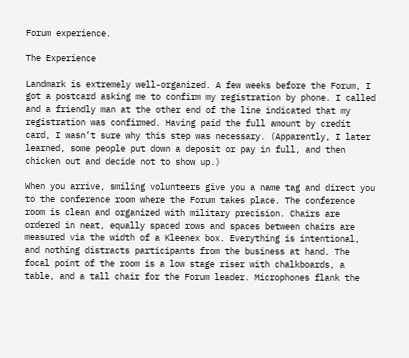Forum experience.

The Experience

Landmark is extremely well-organized. A few weeks before the Forum, I got a postcard asking me to confirm my registration by phone. I called and a friendly man at the other end of the line indicated that my registration was confirmed. Having paid the full amount by credit card, I wasn’t sure why this step was necessary. (Apparently, I later learned, some people put down a deposit or pay in full, and then chicken out and decide not to show up.)

When you arrive, smiling volunteers give you a name tag and direct you to the conference room where the Forum takes place. The conference room is clean and organized with military precision. Chairs are ordered in neat, equally spaced rows and spaces between chairs are measured via the width of a Kleenex box. Everything is intentional, and nothing distracts participants from the business at hand. The focal point of the room is a low stage riser with chalkboards, a table, and a tall chair for the Forum leader. Microphones flank the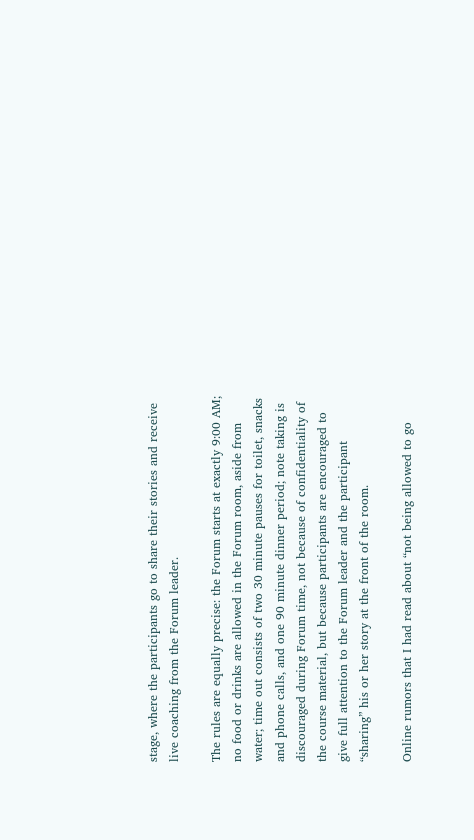stage, where the participants go to share their stories and receive live coaching from the Forum leader.

The rules are equally precise: the Forum starts at exactly 9:00 AM; no food or drinks are allowed in the Forum room, aside from water; time out consists of two 30 minute pauses for toilet, snacks and phone calls, and one 90 minute dinner period; note taking is discouraged during Forum time, not because of confidentiality of the course material, but because participants are encouraged to give full attention to the Forum leader and the participant “sharing” his or her story at the front of the room.

Online rumors that I had read about “not being allowed to go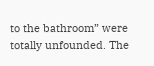to the bathroom” were totally unfounded. The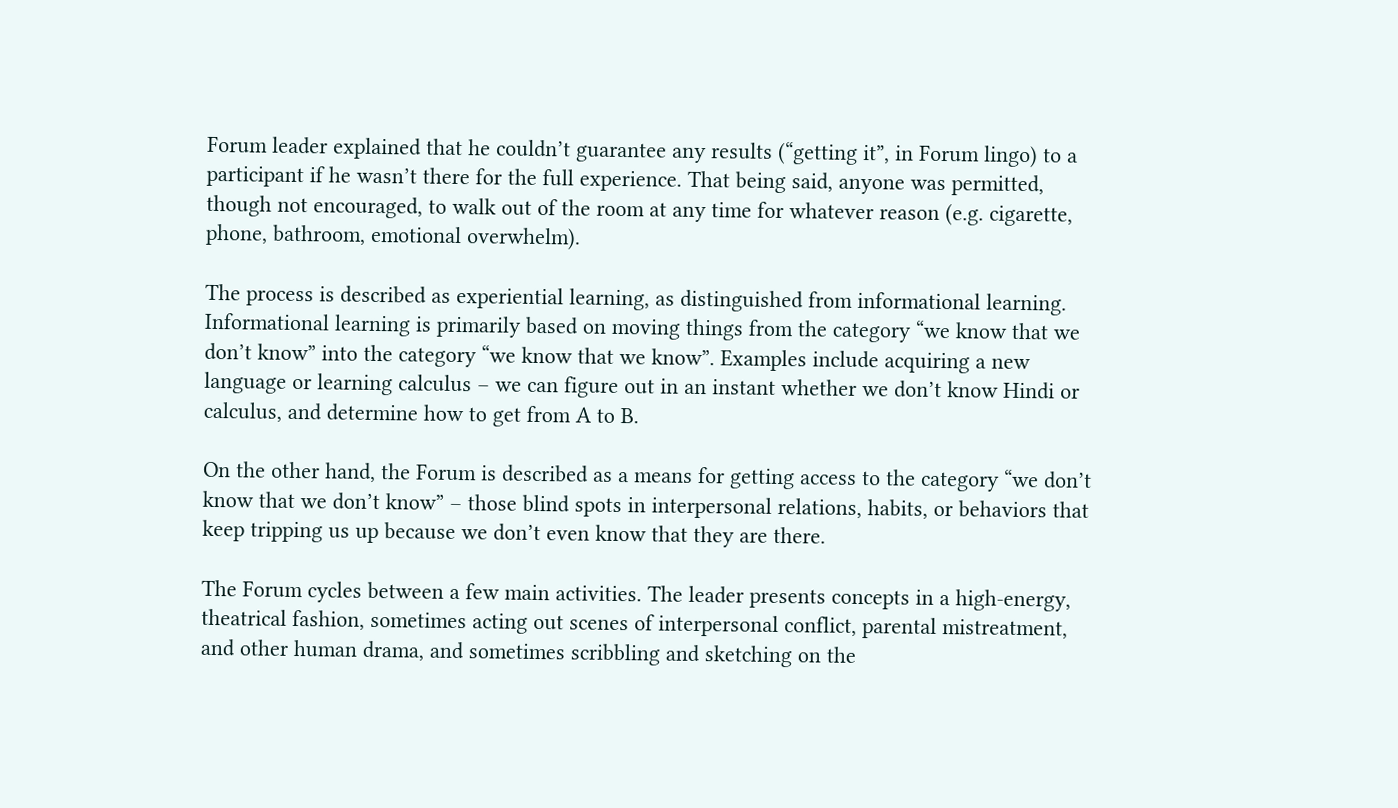Forum leader explained that he couldn’t guarantee any results (“getting it”, in Forum lingo) to a participant if he wasn’t there for the full experience. That being said, anyone was permitted, though not encouraged, to walk out of the room at any time for whatever reason (e.g. cigarette, phone, bathroom, emotional overwhelm).

The process is described as experiential learning, as distinguished from informational learning. Informational learning is primarily based on moving things from the category “we know that we don’t know” into the category “we know that we know”. Examples include acquiring a new language or learning calculus – we can figure out in an instant whether we don’t know Hindi or calculus, and determine how to get from A to B.

On the other hand, the Forum is described as a means for getting access to the category “we don’t know that we don’t know” – those blind spots in interpersonal relations, habits, or behaviors that keep tripping us up because we don’t even know that they are there.

The Forum cycles between a few main activities. The leader presents concepts in a high-energy, theatrical fashion, sometimes acting out scenes of interpersonal conflict, parental mistreatment, and other human drama, and sometimes scribbling and sketching on the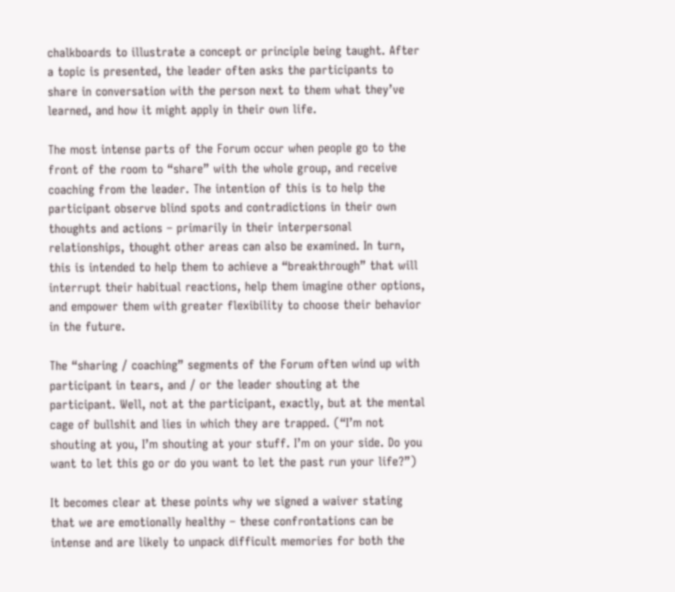chalkboards to illustrate a concept or principle being taught. After a topic is presented, the leader often asks the participants to share in conversation with the person next to them what they’ve learned, and how it might apply in their own life.

The most intense parts of the Forum occur when people go to the front of the room to “share” with the whole group, and receive coaching from the leader. The intention of this is to help the participant observe blind spots and contradictions in their own thoughts and actions – primarily in their interpersonal relationships, thought other areas can also be examined. In turn, this is intended to help them to achieve a “breakthrough” that will interrupt their habitual reactions, help them imagine other options, and empower them with greater flexibility to choose their behavior in the future.

The “sharing / coaching” segments of the Forum often wind up with participant in tears, and / or the leader shouting at the participant. Well, not at the participant, exactly, but at the mental cage of bullshit and lies in which they are trapped. (“I’m not shouting at you, I’m shouting at your stuff. I’m on your side. Do you want to let this go or do you want to let the past run your life?”)

It becomes clear at these points why we signed a waiver stating that we are emotionally healthy – these confrontations can be intense and are likely to unpack difficult memories for both the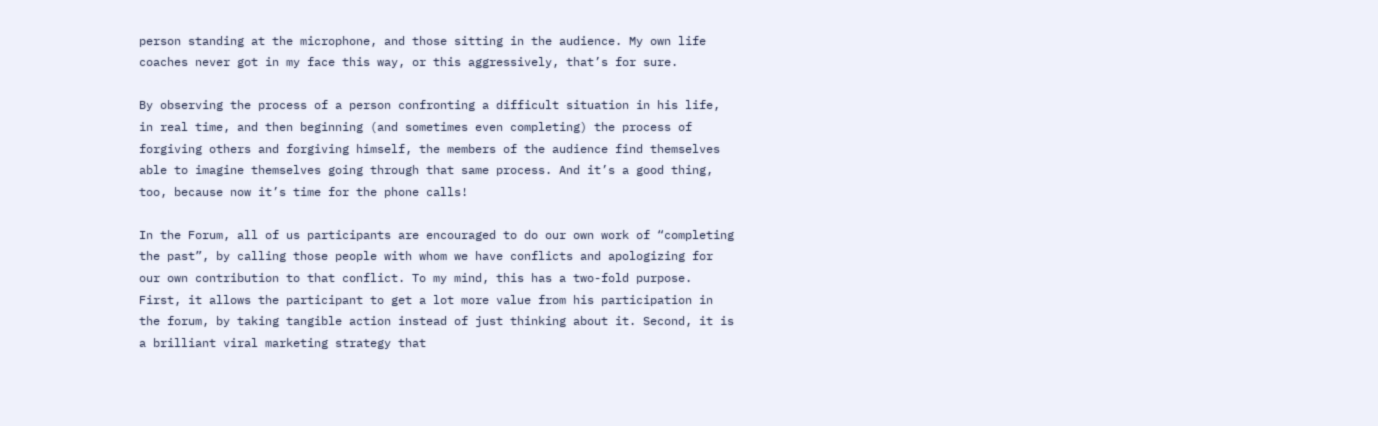person standing at the microphone, and those sitting in the audience. My own life coaches never got in my face this way, or this aggressively, that’s for sure.

By observing the process of a person confronting a difficult situation in his life, in real time, and then beginning (and sometimes even completing) the process of forgiving others and forgiving himself, the members of the audience find themselves able to imagine themselves going through that same process. And it’s a good thing, too, because now it’s time for the phone calls!

In the Forum, all of us participants are encouraged to do our own work of “completing the past”, by calling those people with whom we have conflicts and apologizing for our own contribution to that conflict. To my mind, this has a two-fold purpose. First, it allows the participant to get a lot more value from his participation in the forum, by taking tangible action instead of just thinking about it. Second, it is a brilliant viral marketing strategy that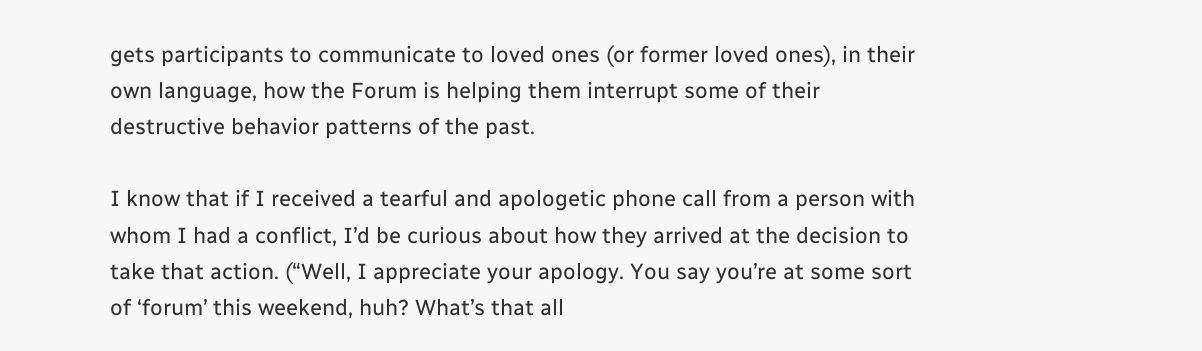gets participants to communicate to loved ones (or former loved ones), in their own language, how the Forum is helping them interrupt some of their destructive behavior patterns of the past.

I know that if I received a tearful and apologetic phone call from a person with whom I had a conflict, I’d be curious about how they arrived at the decision to take that action. (“Well, I appreciate your apology. You say you’re at some sort of ‘forum’ this weekend, huh? What’s that all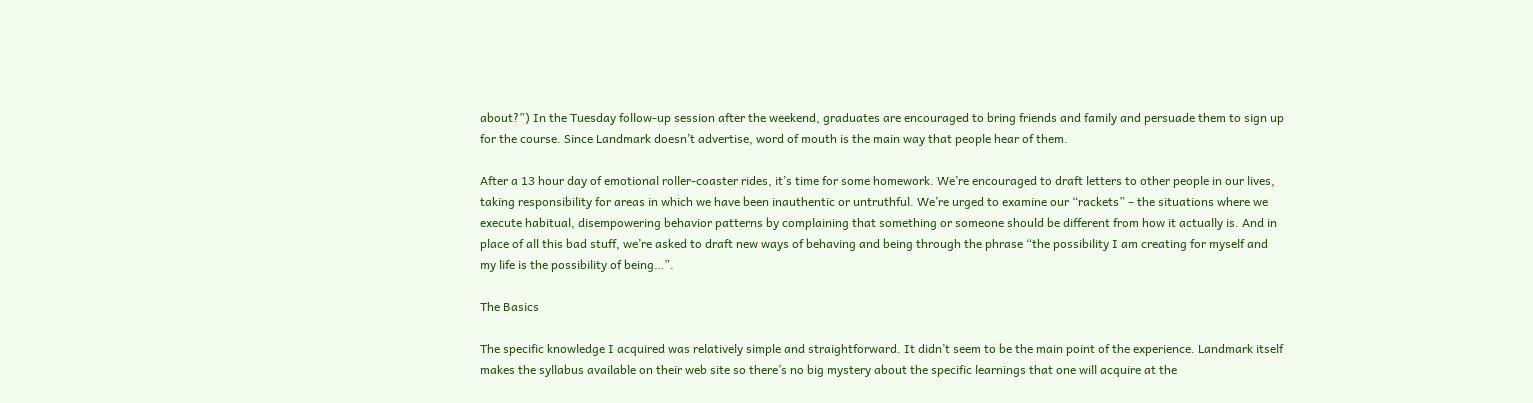about?”) In the Tuesday follow-up session after the weekend, graduates are encouraged to bring friends and family and persuade them to sign up for the course. Since Landmark doesn’t advertise, word of mouth is the main way that people hear of them.

After a 13 hour day of emotional roller-coaster rides, it’s time for some homework. We’re encouraged to draft letters to other people in our lives, taking responsibility for areas in which we have been inauthentic or untruthful. We’re urged to examine our “rackets” – the situations where we execute habitual, disempowering behavior patterns by complaining that something or someone should be different from how it actually is. And in place of all this bad stuff, we’re asked to draft new ways of behaving and being through the phrase “the possibility I am creating for myself and my life is the possibility of being…”.

The Basics

The specific knowledge I acquired was relatively simple and straightforward. It didn’t seem to be the main point of the experience. Landmark itself makes the syllabus available on their web site so there’s no big mystery about the specific learnings that one will acquire at the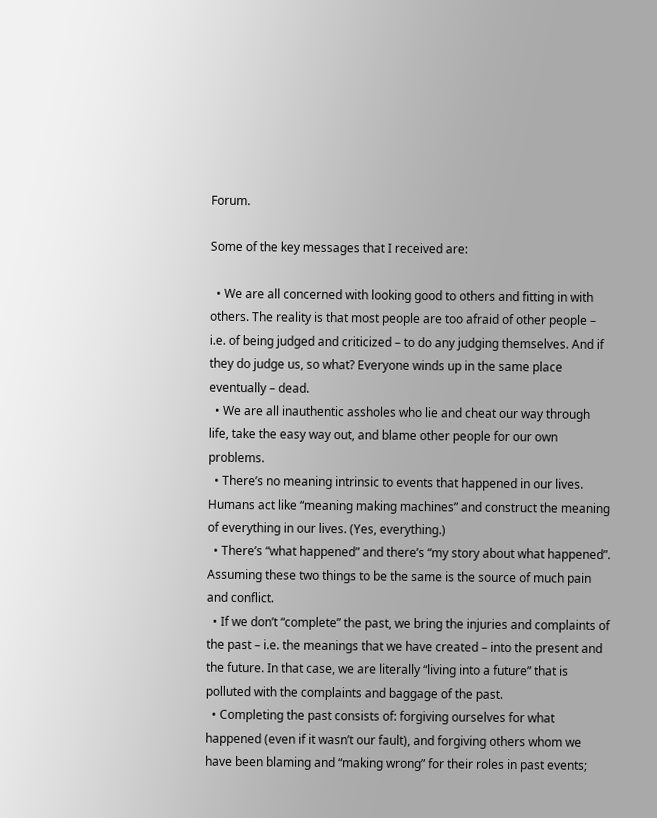Forum.

Some of the key messages that I received are:

  • We are all concerned with looking good to others and fitting in with others. The reality is that most people are too afraid of other people – i.e. of being judged and criticized – to do any judging themselves. And if they do judge us, so what? Everyone winds up in the same place eventually – dead.
  • We are all inauthentic assholes who lie and cheat our way through life, take the easy way out, and blame other people for our own problems.
  • There’s no meaning intrinsic to events that happened in our lives. Humans act like “meaning making machines” and construct the meaning of everything in our lives. (Yes, everything.)
  • There’s “what happened” and there’s “my story about what happened”. Assuming these two things to be the same is the source of much pain and conflict.
  • If we don’t “complete” the past, we bring the injuries and complaints of the past – i.e. the meanings that we have created – into the present and the future. In that case, we are literally “living into a future” that is polluted with the complaints and baggage of the past.
  • Completing the past consists of: forgiving ourselves for what happened (even if it wasn’t our fault), and forgiving others whom we have been blaming and “making wrong” for their roles in past events;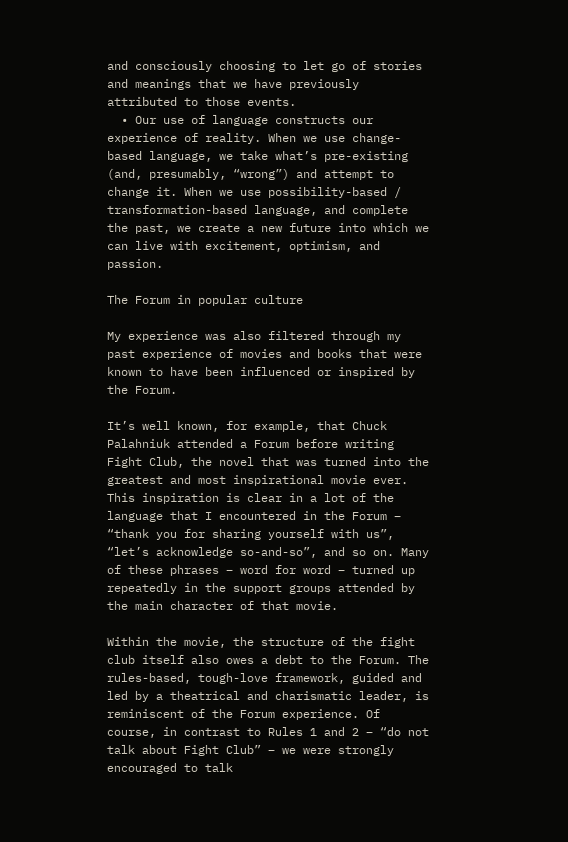and consciously choosing to let go of stories and meanings that we have previously attributed to those events.
  • Our use of language constructs our experience of reality. When we use change-based language, we take what’s pre-existing (and, presumably, “wrong”) and attempt to change it. When we use possibility-based / transformation-based language, and complete the past, we create a new future into which we can live with excitement, optimism, and passion.

The Forum in popular culture

My experience was also filtered through my past experience of movies and books that were known to have been influenced or inspired by the Forum.

It’s well known, for example, that Chuck Palahniuk attended a Forum before writing Fight Club, the novel that was turned into the greatest and most inspirational movie ever. This inspiration is clear in a lot of the language that I encountered in the Forum – “thank you for sharing yourself with us”, “let’s acknowledge so-and-so”, and so on. Many of these phrases – word for word – turned up repeatedly in the support groups attended by the main character of that movie.

Within the movie, the structure of the fight club itself also owes a debt to the Forum. The rules-based, tough-love framework, guided and led by a theatrical and charismatic leader, is reminiscent of the Forum experience. Of course, in contrast to Rules 1 and 2 – “do not talk about Fight Club” – we were strongly encouraged to talk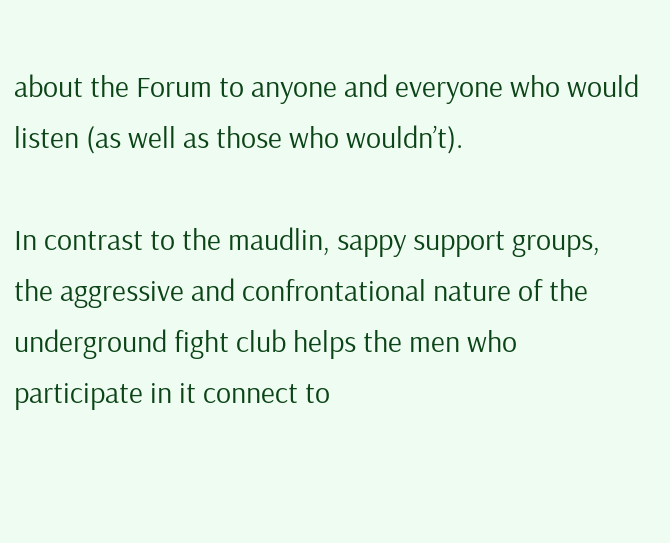about the Forum to anyone and everyone who would listen (as well as those who wouldn’t).

In contrast to the maudlin, sappy support groups, the aggressive and confrontational nature of the underground fight club helps the men who participate in it connect to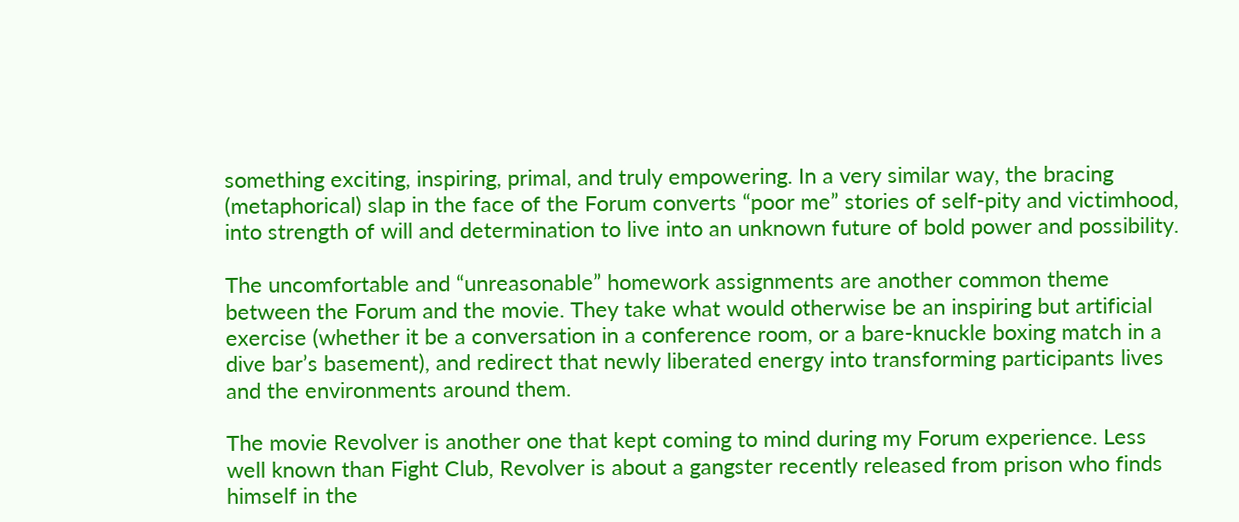something exciting, inspiring, primal, and truly empowering. In a very similar way, the bracing (metaphorical) slap in the face of the Forum converts “poor me” stories of self-pity and victimhood, into strength of will and determination to live into an unknown future of bold power and possibility.

The uncomfortable and “unreasonable” homework assignments are another common theme between the Forum and the movie. They take what would otherwise be an inspiring but artificial exercise (whether it be a conversation in a conference room, or a bare-knuckle boxing match in a dive bar’s basement), and redirect that newly liberated energy into transforming participants lives and the environments around them.

The movie Revolver is another one that kept coming to mind during my Forum experience. Less well known than Fight Club, Revolver is about a gangster recently released from prison who finds himself in the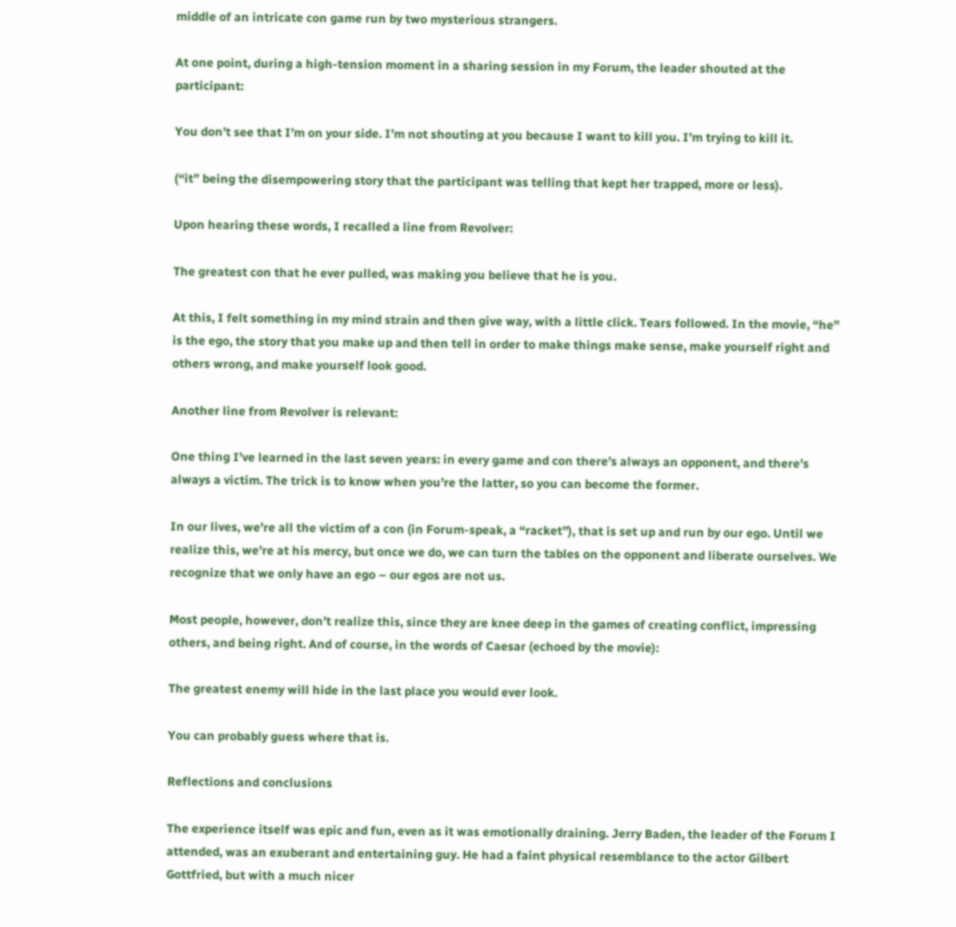middle of an intricate con game run by two mysterious strangers.

At one point, during a high-tension moment in a sharing session in my Forum, the leader shouted at the participant:

You don’t see that I’m on your side. I’m not shouting at you because I want to kill you. I’m trying to kill it.

(“it” being the disempowering story that the participant was telling that kept her trapped, more or less).

Upon hearing these words, I recalled a line from Revolver:

The greatest con that he ever pulled, was making you believe that he is you.

At this, I felt something in my mind strain and then give way, with a little click. Tears followed. In the movie, “he” is the ego, the story that you make up and then tell in order to make things make sense, make yourself right and others wrong, and make yourself look good.

Another line from Revolver is relevant:

One thing I’ve learned in the last seven years: in every game and con there’s always an opponent, and there’s always a victim. The trick is to know when you’re the latter, so you can become the former.

In our lives, we’re all the victim of a con (in Forum-speak, a “racket”), that is set up and run by our ego. Until we realize this, we’re at his mercy, but once we do, we can turn the tables on the opponent and liberate ourselves. We recognize that we only have an ego – our egos are not us.

Most people, however, don’t realize this, since they are knee deep in the games of creating conflict, impressing others, and being right. And of course, in the words of Caesar (echoed by the movie):

The greatest enemy will hide in the last place you would ever look.

You can probably guess where that is.

Reflections and conclusions

The experience itself was epic and fun, even as it was emotionally draining. Jerry Baden, the leader of the Forum I attended, was an exuberant and entertaining guy. He had a faint physical resemblance to the actor Gilbert Gottfried, but with a much nicer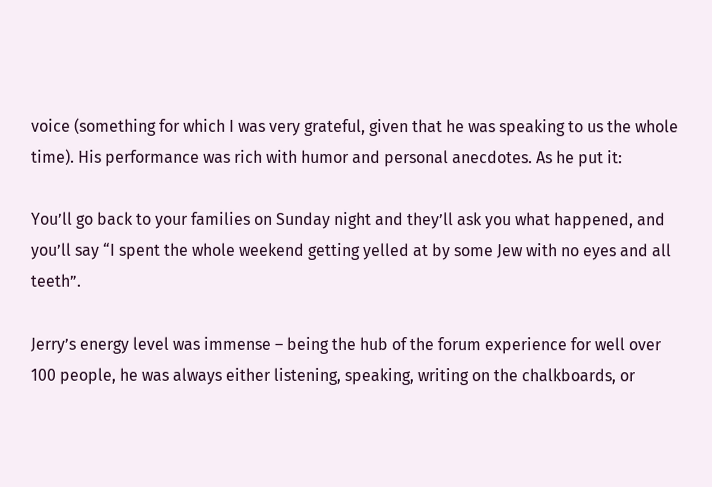voice (something for which I was very grateful, given that he was speaking to us the whole time). His performance was rich with humor and personal anecdotes. As he put it:

You’ll go back to your families on Sunday night and they’ll ask you what happened, and you’ll say “I spent the whole weekend getting yelled at by some Jew with no eyes and all teeth”.

Jerry’s energy level was immense – being the hub of the forum experience for well over 100 people, he was always either listening, speaking, writing on the chalkboards, or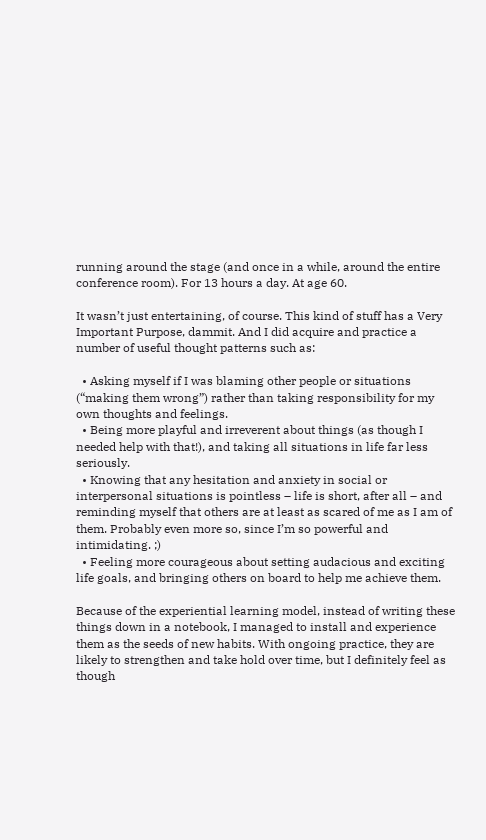running around the stage (and once in a while, around the entire conference room). For 13 hours a day. At age 60.

It wasn’t just entertaining, of course. This kind of stuff has a Very Important Purpose, dammit. And I did acquire and practice a number of useful thought patterns such as:

  • Asking myself if I was blaming other people or situations (“making them wrong”) rather than taking responsibility for my own thoughts and feelings.
  • Being more playful and irreverent about things (as though I needed help with that!), and taking all situations in life far less seriously.
  • Knowing that any hesitation and anxiety in social or interpersonal situations is pointless – life is short, after all – and reminding myself that others are at least as scared of me as I am of them. Probably even more so, since I’m so powerful and intimidating. ;)
  • Feeling more courageous about setting audacious and exciting life goals, and bringing others on board to help me achieve them.

Because of the experiential learning model, instead of writing these things down in a notebook, I managed to install and experience them as the seeds of new habits. With ongoing practice, they are likely to strengthen and take hold over time, but I definitely feel as though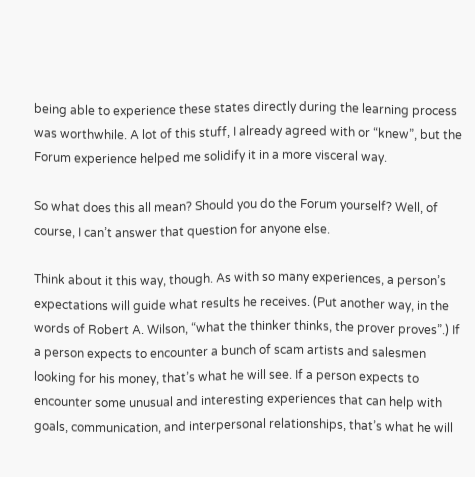being able to experience these states directly during the learning process was worthwhile. A lot of this stuff, I already agreed with or “knew”, but the Forum experience helped me solidify it in a more visceral way.

So what does this all mean? Should you do the Forum yourself? Well, of course, I can’t answer that question for anyone else.

Think about it this way, though. As with so many experiences, a person’s expectations will guide what results he receives. (Put another way, in the words of Robert A. Wilson, “what the thinker thinks, the prover proves”.) If a person expects to encounter a bunch of scam artists and salesmen looking for his money, that’s what he will see. If a person expects to encounter some unusual and interesting experiences that can help with goals, communication, and interpersonal relationships, that’s what he will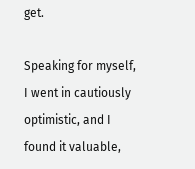get.

Speaking for myself, I went in cautiously optimistic, and I found it valuable,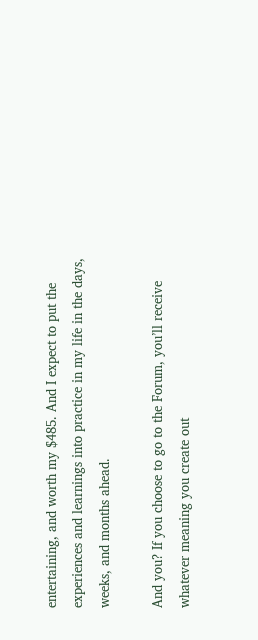entertaining, and worth my $485. And I expect to put the experiences and learnings into practice in my life in the days, weeks, and months ahead.

And you? If you choose to go to the Forum, you’ll receive whatever meaning you create out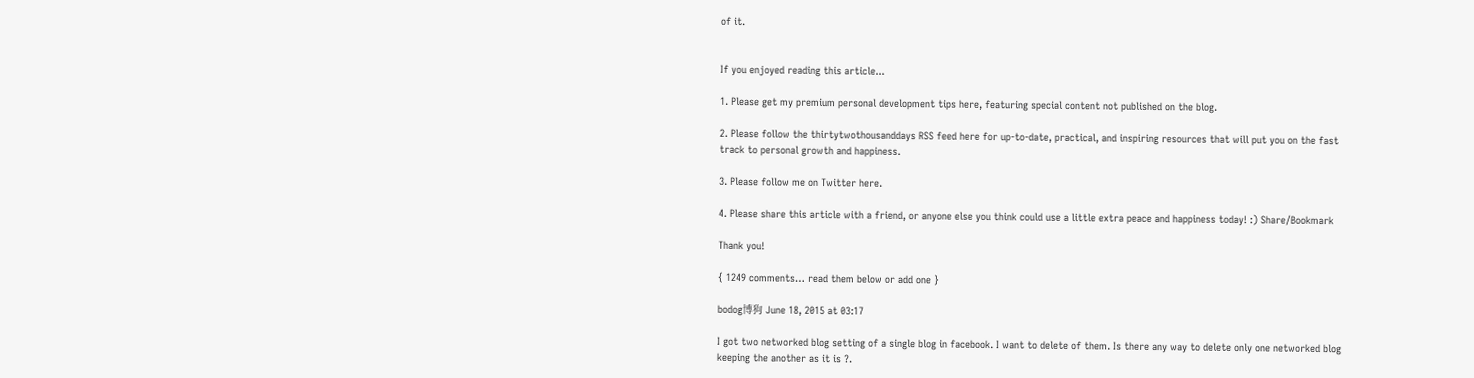of it.


If you enjoyed reading this article...

1. Please get my premium personal development tips here, featuring special content not published on the blog.

2. Please follow the thirtytwothousanddays RSS feed here for up-to-date, practical, and inspiring resources that will put you on the fast track to personal growth and happiness.

3. Please follow me on Twitter here.

4. Please share this article with a friend, or anyone else you think could use a little extra peace and happiness today! :) Share/Bookmark

Thank you!

{ 1249 comments… read them below or add one }

bodog博狗 June 18, 2015 at 03:17

I got two networked blog setting of a single blog in facebook. I want to delete of them. Is there any way to delete only one networked blog keeping the another as it is ?.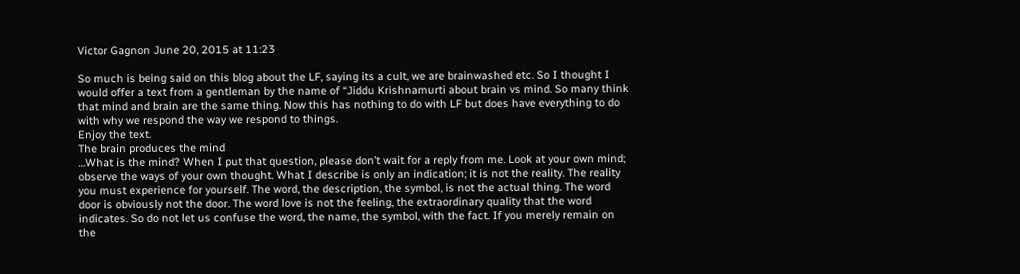Victor Gagnon June 20, 2015 at 11:23

So much is being said on this blog about the LF, saying its a cult, we are brainwashed etc. So I thought I would offer a text from a gentleman by the name of “Jiddu Krishnamurti about brain vs mind. So many think that mind and brain are the same thing. Now this has nothing to do with LF but does have everything to do with why we respond the way we respond to things.
Enjoy the text.
The brain produces the mind
…What is the mind? When I put that question, please don’t wait for a reply from me. Look at your own mind; observe the ways of your own thought. What I describe is only an indication; it is not the reality. The reality you must experience for yourself. The word, the description, the symbol, is not the actual thing. The word door is obviously not the door. The word love is not the feeling, the extraordinary quality that the word indicates. So do not let us confuse the word, the name, the symbol, with the fact. If you merely remain on the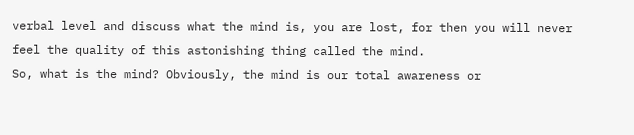verbal level and discuss what the mind is, you are lost, for then you will never feel the quality of this astonishing thing called the mind.
So, what is the mind? Obviously, the mind is our total awareness or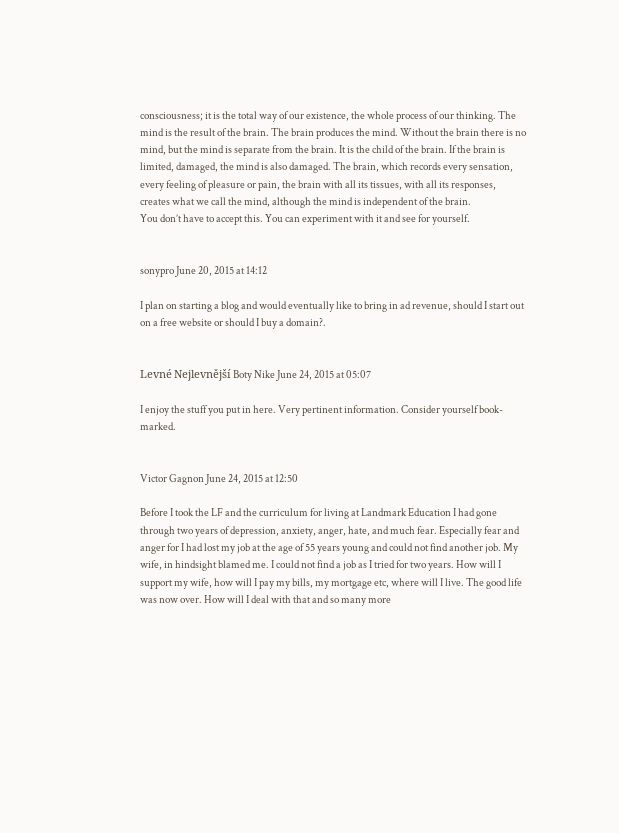consciousness; it is the total way of our existence, the whole process of our thinking. The mind is the result of the brain. The brain produces the mind. Without the brain there is no mind, but the mind is separate from the brain. It is the child of the brain. If the brain is limited, damaged, the mind is also damaged. The brain, which records every sensation, every feeling of pleasure or pain, the brain with all its tissues, with all its responses, creates what we call the mind, although the mind is independent of the brain.
You don’t have to accept this. You can experiment with it and see for yourself.


sonypro June 20, 2015 at 14:12

I plan on starting a blog and would eventually like to bring in ad revenue, should I start out on a free website or should I buy a domain?.


Levné Nejlevnější Boty Nike June 24, 2015 at 05:07

I enjoy the stuff you put in here. Very pertinent information. Consider yourself book-marked.


Victor Gagnon June 24, 2015 at 12:50

Before I took the LF and the curriculum for living at Landmark Education I had gone through two years of depression, anxiety, anger, hate, and much fear. Especially fear and anger for I had lost my job at the age of 55 years young and could not find another job. My wife, in hindsight blamed me. I could not find a job as I tried for two years. How will I support my wife, how will I pay my bills, my mortgage etc, where will I live. The good life was now over. How will I deal with that and so many more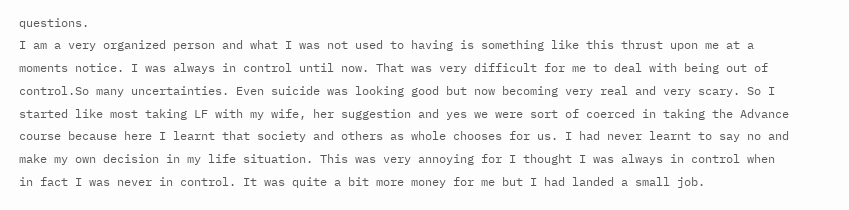questions.
I am a very organized person and what I was not used to having is something like this thrust upon me at a moments notice. I was always in control until now. That was very difficult for me to deal with being out of control.So many uncertainties. Even suicide was looking good but now becoming very real and very scary. So I started like most taking LF with my wife, her suggestion and yes we were sort of coerced in taking the Advance course because here I learnt that society and others as whole chooses for us. I had never learnt to say no and make my own decision in my life situation. This was very annoying for I thought I was always in control when in fact I was never in control. It was quite a bit more money for me but I had landed a small job.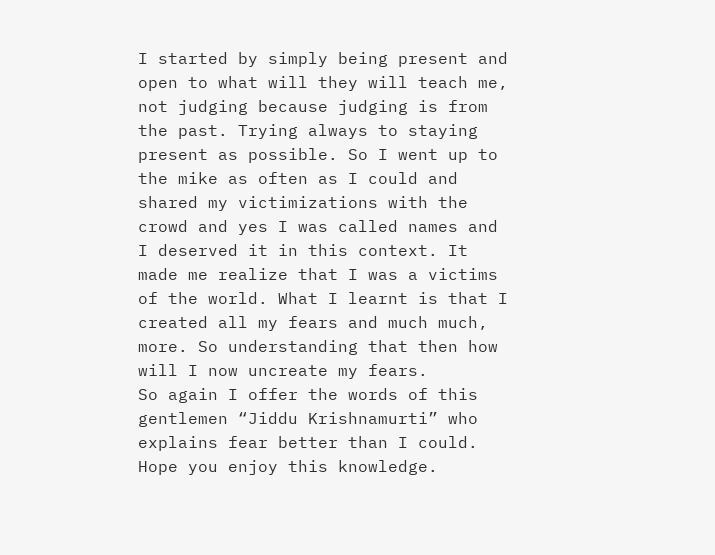I started by simply being present and open to what will they will teach me, not judging because judging is from the past. Trying always to staying present as possible. So I went up to the mike as often as I could and shared my victimizations with the crowd and yes I was called names and I deserved it in this context. It made me realize that I was a victims of the world. What I learnt is that I created all my fears and much much, more. So understanding that then how will I now uncreate my fears.
So again I offer the words of this gentlemen “Jiddu Krishnamurti” who explains fear better than I could.
Hope you enjoy this knowledge.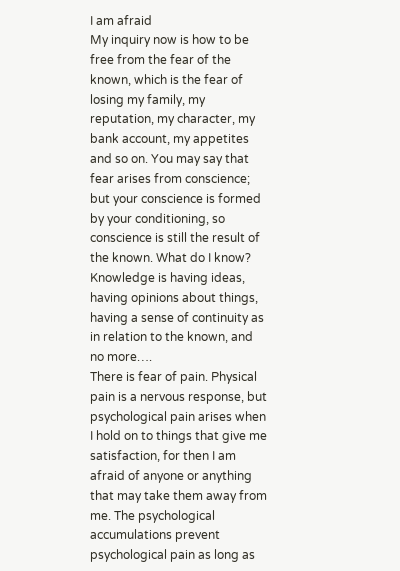I am afraid
My inquiry now is how to be free from the fear of the known, which is the fear of losing my family, my reputation, my character, my bank account, my appetites and so on. You may say that fear arises from conscience; but your conscience is formed by your conditioning, so conscience is still the result of the known. What do I know? Knowledge is having ideas, having opinions about things, having a sense of continuity as in relation to the known, and no more….
There is fear of pain. Physical pain is a nervous response, but psychological pain arises when I hold on to things that give me satisfaction, for then I am afraid of anyone or anything that may take them away from me. The psychological accumulations prevent psychological pain as long as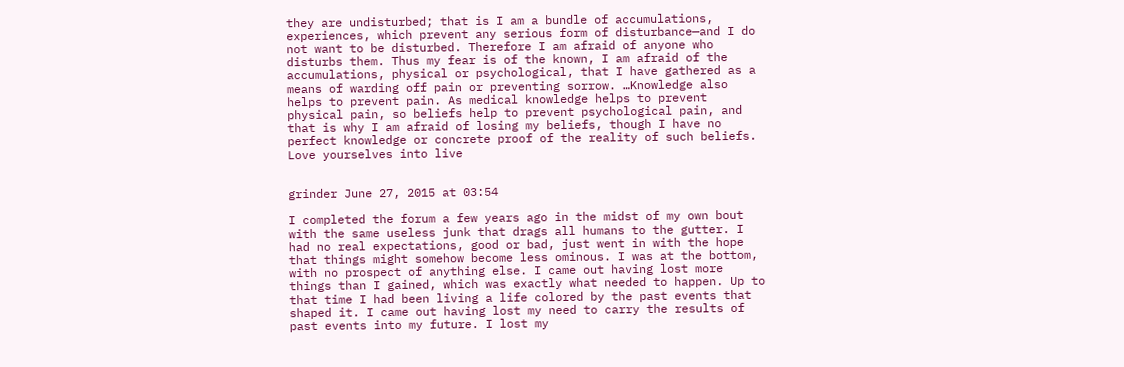they are undisturbed; that is I am a bundle of accumulations, experiences, which prevent any serious form of disturbance—and I do not want to be disturbed. Therefore I am afraid of anyone who disturbs them. Thus my fear is of the known, I am afraid of the accumulations, physical or psychological, that I have gathered as a means of warding off pain or preventing sorrow. …Knowledge also helps to prevent pain. As medical knowledge helps to prevent physical pain, so beliefs help to prevent psychological pain, and that is why I am afraid of losing my beliefs, though I have no perfect knowledge or concrete proof of the reality of such beliefs.
Love yourselves into live


grinder June 27, 2015 at 03:54

I completed the forum a few years ago in the midst of my own bout with the same useless junk that drags all humans to the gutter. I had no real expectations, good or bad, just went in with the hope that things might somehow become less ominous. I was at the bottom, with no prospect of anything else. I came out having lost more things than I gained, which was exactly what needed to happen. Up to that time I had been living a life colored by the past events that shaped it. I came out having lost my need to carry the results of past events into my future. I lost my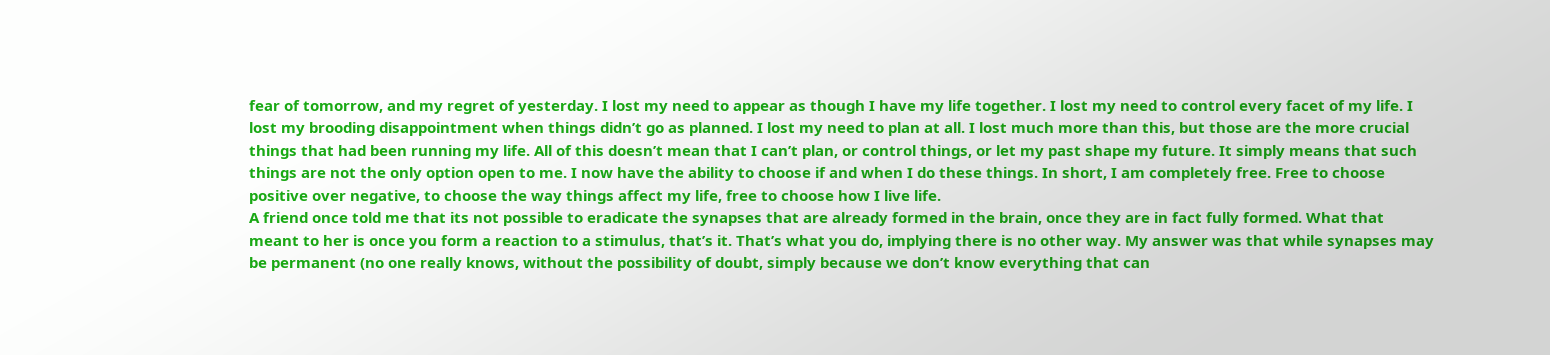fear of tomorrow, and my regret of yesterday. I lost my need to appear as though I have my life together. I lost my need to control every facet of my life. I lost my brooding disappointment when things didn’t go as planned. I lost my need to plan at all. I lost much more than this, but those are the more crucial things that had been running my life. All of this doesn’t mean that I can’t plan, or control things, or let my past shape my future. It simply means that such things are not the only option open to me. I now have the ability to choose if and when I do these things. In short, I am completely free. Free to choose positive over negative, to choose the way things affect my life, free to choose how I live life.
A friend once told me that its not possible to eradicate the synapses that are already formed in the brain, once they are in fact fully formed. What that meant to her is once you form a reaction to a stimulus, that’s it. That’s what you do, implying there is no other way. My answer was that while synapses may be permanent (no one really knows, without the possibility of doubt, simply because we don’t know everything that can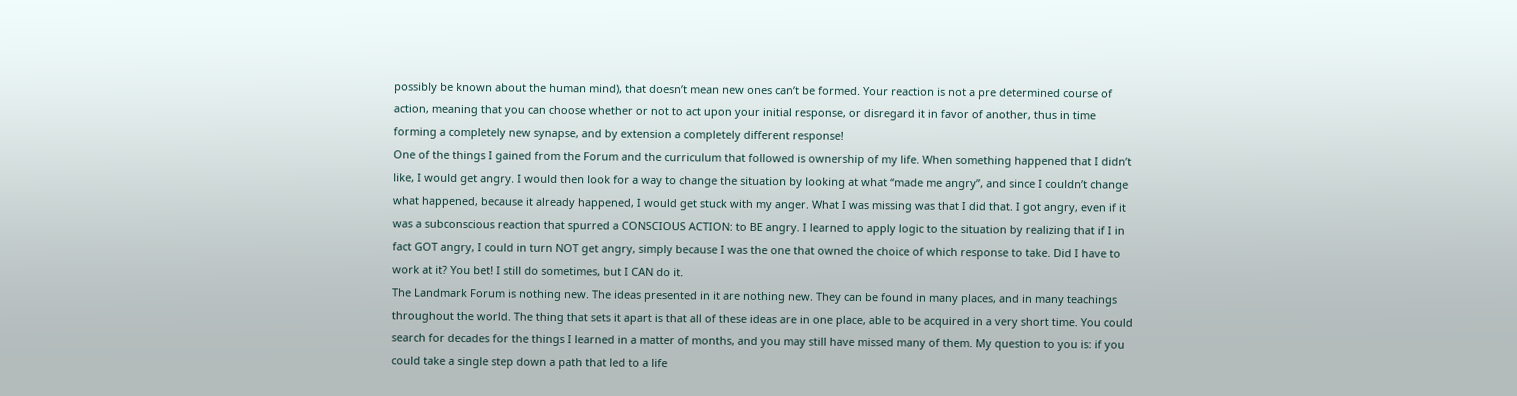possibly be known about the human mind), that doesn’t mean new ones can’t be formed. Your reaction is not a pre determined course of action, meaning that you can choose whether or not to act upon your initial response, or disregard it in favor of another, thus in time forming a completely new synapse, and by extension a completely different response!
One of the things I gained from the Forum and the curriculum that followed is ownership of my life. When something happened that I didn’t like, I would get angry. I would then look for a way to change the situation by looking at what “made me angry”, and since I couldn’t change what happened, because it already happened, I would get stuck with my anger. What I was missing was that I did that. I got angry, even if it was a subconscious reaction that spurred a CONSCIOUS ACTION: to BE angry. I learned to apply logic to the situation by realizing that if I in fact GOT angry, I could in turn NOT get angry, simply because I was the one that owned the choice of which response to take. Did I have to work at it? You bet! I still do sometimes, but I CAN do it.
The Landmark Forum is nothing new. The ideas presented in it are nothing new. They can be found in many places, and in many teachings throughout the world. The thing that sets it apart is that all of these ideas are in one place, able to be acquired in a very short time. You could search for decades for the things I learned in a matter of months, and you may still have missed many of them. My question to you is: if you could take a single step down a path that led to a life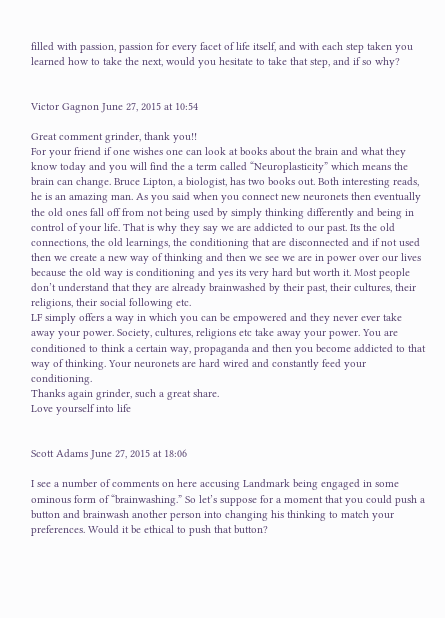filled with passion, passion for every facet of life itself, and with each step taken you learned how to take the next, would you hesitate to take that step, and if so why?


Victor Gagnon June 27, 2015 at 10:54

Great comment grinder, thank you!!
For your friend if one wishes one can look at books about the brain and what they know today and you will find the a term called “Neuroplasticity” which means the brain can change. Bruce Lipton, a biologist, has two books out. Both interesting reads, he is an amazing man. As you said when you connect new neuronets then eventually the old ones fall off from not being used by simply thinking differently and being in control of your life. That is why they say we are addicted to our past. Its the old connections, the old learnings, the conditioning that are disconnected and if not used then we create a new way of thinking and then we see we are in power over our lives because the old way is conditioning and yes its very hard but worth it. Most people don’t understand that they are already brainwashed by their past, their cultures, their religions, their social following etc.
LF simply offers a way in which you can be empowered and they never ever take away your power. Society, cultures, religions etc take away your power. You are conditioned to think a certain way, propaganda and then you become addicted to that way of thinking. Your neuronets are hard wired and constantly feed your conditioning.
Thanks again grinder, such a great share.
Love yourself into life


Scott Adams June 27, 2015 at 18:06

I see a number of comments on here accusing Landmark being engaged in some ominous form of “brainwashing.” So let’s suppose for a moment that you could push a button and brainwash another person into changing his thinking to match your preferences. Would it be ethical to push that button?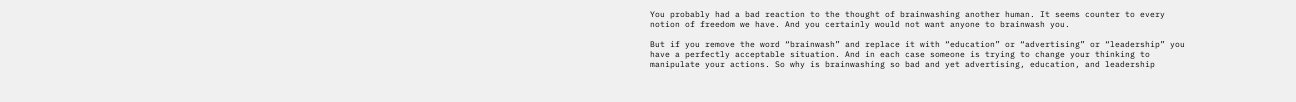You probably had a bad reaction to the thought of brainwashing another human. It seems counter to every notion of freedom we have. And you certainly would not want anyone to brainwash you.

But if you remove the word “brainwash” and replace it with “education” or “advertising” or “leadership” you have a perfectly acceptable situation. And in each case someone is trying to change your thinking to manipulate your actions. So why is brainwashing so bad and yet advertising, education, and leadership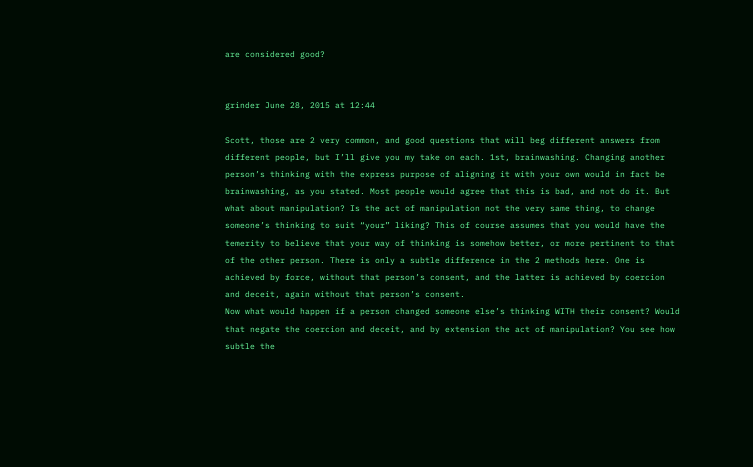are considered good?


grinder June 28, 2015 at 12:44

Scott, those are 2 very common, and good questions that will beg different answers from different people, but I’ll give you my take on each. 1st, brainwashing. Changing another person’s thinking with the express purpose of aligning it with your own would in fact be brainwashing, as you stated. Most people would agree that this is bad, and not do it. But what about manipulation? Is the act of manipulation not the very same thing, to change someone’s thinking to suit “your” liking? This of course assumes that you would have the temerity to believe that your way of thinking is somehow better, or more pertinent to that of the other person. There is only a subtle difference in the 2 methods here. One is achieved by force, without that person’s consent, and the latter is achieved by coercion and deceit, again without that person’s consent.
Now what would happen if a person changed someone else’s thinking WITH their consent? Would that negate the coercion and deceit, and by extension the act of manipulation? You see how subtle the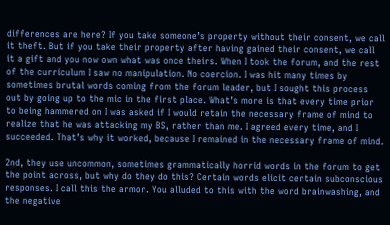differences are here? If you take someone’s property without their consent, we call it theft. But if you take their property after having gained their consent, we call it a gift and you now own what was once theirs. When I took the forum, and the rest of the curriculum I saw no manipulation. No coercion. I was hit many times by sometimes brutal words coming from the forum leader, but I sought this process out by going up to the mic in the first place. What’s more is that every time prior to being hammered on I was asked if I would retain the necessary frame of mind to realize that he was attacking my BS, rather than me. I agreed every time, and I succeeded. That’s why it worked, because I remained in the necessary frame of mind.

2nd, they use uncommon, sometimes grammatically horrid words in the forum to get the point across, but why do they do this? Certain words elicit certain subconscious responses. I call this the armor. You alluded to this with the word brainwashing, and the negative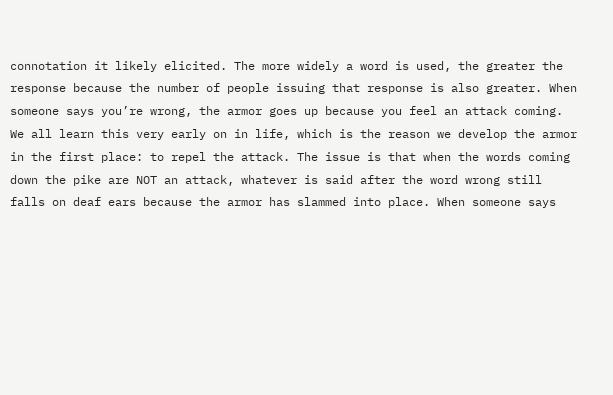connotation it likely elicited. The more widely a word is used, the greater the response because the number of people issuing that response is also greater. When someone says you’re wrong, the armor goes up because you feel an attack coming. We all learn this very early on in life, which is the reason we develop the armor in the first place: to repel the attack. The issue is that when the words coming down the pike are NOT an attack, whatever is said after the word wrong still falls on deaf ears because the armor has slammed into place. When someone says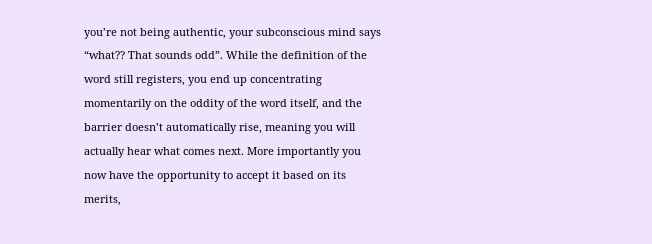you’re not being authentic, your subconscious mind says “what?? That sounds odd”. While the definition of the word still registers, you end up concentrating momentarily on the oddity of the word itself, and the barrier doesn’t automatically rise, meaning you will actually hear what comes next. More importantly you now have the opportunity to accept it based on its merits,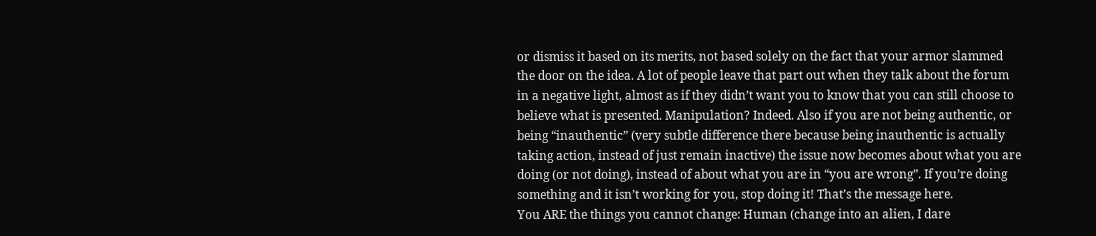or dismiss it based on its merits, not based solely on the fact that your armor slammed the door on the idea. A lot of people leave that part out when they talk about the forum in a negative light, almost as if they didn’t want you to know that you can still choose to believe what is presented. Manipulation? Indeed. Also if you are not being authentic, or being “inauthentic” (very subtle difference there because being inauthentic is actually taking action, instead of just remain inactive) the issue now becomes about what you are doing (or not doing), instead of about what you are in “you are wrong”. If you’re doing something and it isn’t working for you, stop doing it! That’s the message here.
You ARE the things you cannot change: Human (change into an alien, I dare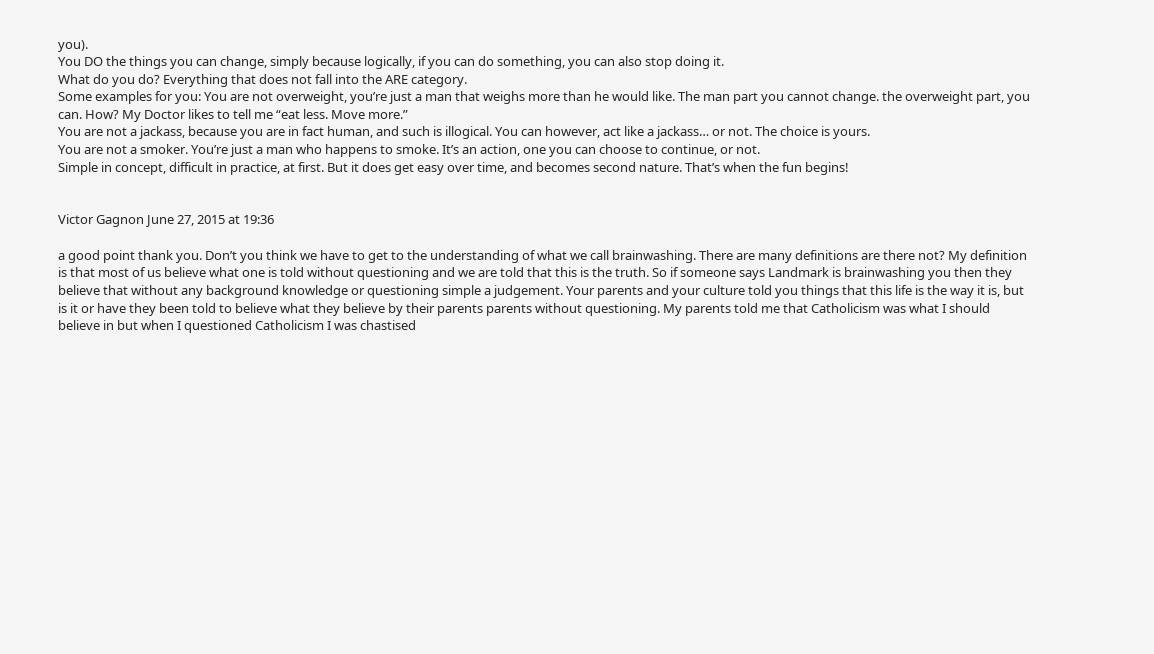you).
You DO the things you can change, simply because logically, if you can do something, you can also stop doing it.
What do you do? Everything that does not fall into the ARE category.
Some examples for you: You are not overweight, you’re just a man that weighs more than he would like. The man part you cannot change. the overweight part, you can. How? My Doctor likes to tell me “eat less. Move more.”
You are not a jackass, because you are in fact human, and such is illogical. You can however, act like a jackass… or not. The choice is yours.
You are not a smoker. You’re just a man who happens to smoke. It’s an action, one you can choose to continue, or not.
Simple in concept, difficult in practice, at first. But it does get easy over time, and becomes second nature. That’s when the fun begins!


Victor Gagnon June 27, 2015 at 19:36

a good point thank you. Don’t you think we have to get to the understanding of what we call brainwashing. There are many definitions are there not? My definition is that most of us believe what one is told without questioning and we are told that this is the truth. So if someone says Landmark is brainwashing you then they believe that without any background knowledge or questioning simple a judgement. Your parents and your culture told you things that this life is the way it is, but is it or have they been told to believe what they believe by their parents parents without questioning. My parents told me that Catholicism was what I should believe in but when I questioned Catholicism I was chastised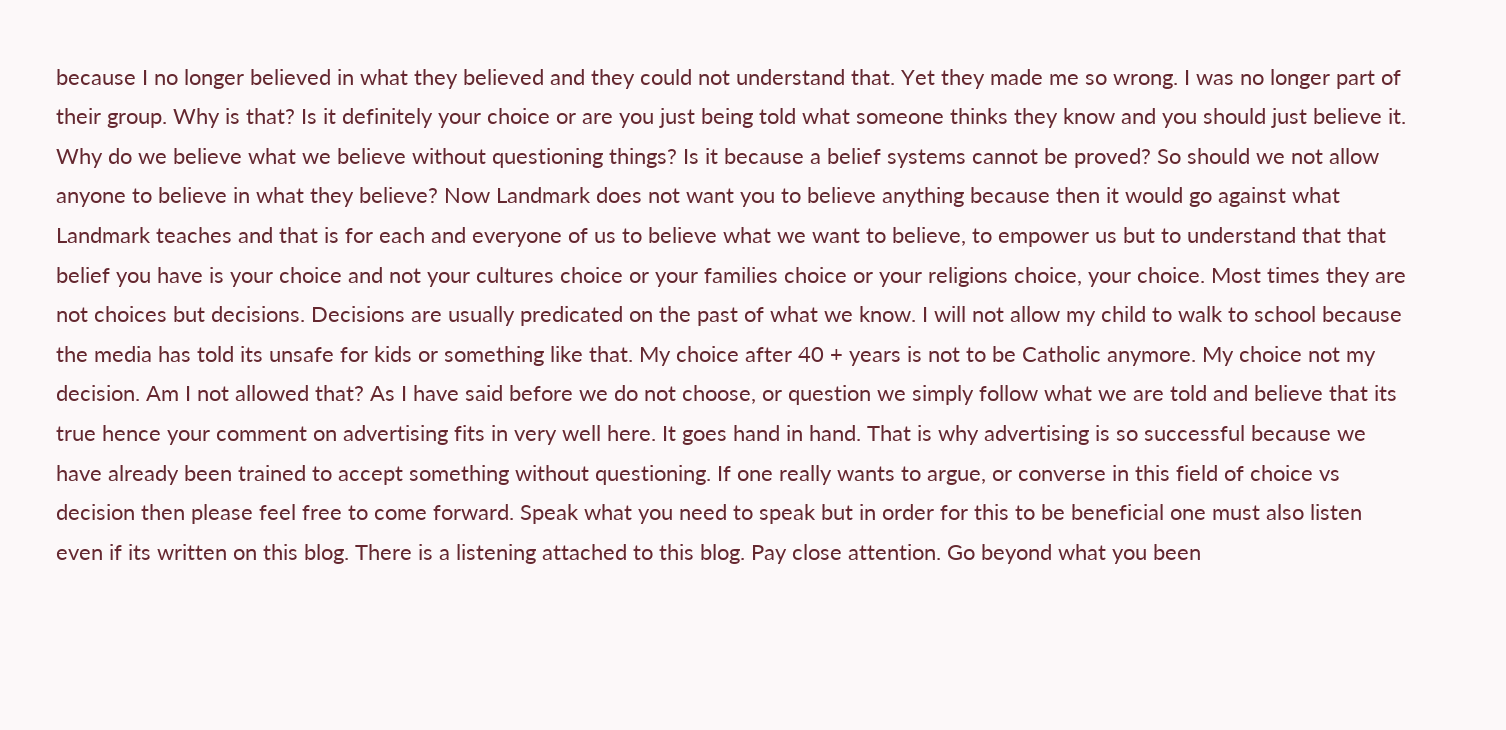because I no longer believed in what they believed and they could not understand that. Yet they made me so wrong. I was no longer part of their group. Why is that? Is it definitely your choice or are you just being told what someone thinks they know and you should just believe it. Why do we believe what we believe without questioning things? Is it because a belief systems cannot be proved? So should we not allow anyone to believe in what they believe? Now Landmark does not want you to believe anything because then it would go against what Landmark teaches and that is for each and everyone of us to believe what we want to believe, to empower us but to understand that that belief you have is your choice and not your cultures choice or your families choice or your religions choice, your choice. Most times they are not choices but decisions. Decisions are usually predicated on the past of what we know. I will not allow my child to walk to school because the media has told its unsafe for kids or something like that. My choice after 40 + years is not to be Catholic anymore. My choice not my decision. Am I not allowed that? As I have said before we do not choose, or question we simply follow what we are told and believe that its true hence your comment on advertising fits in very well here. It goes hand in hand. That is why advertising is so successful because we have already been trained to accept something without questioning. If one really wants to argue, or converse in this field of choice vs decision then please feel free to come forward. Speak what you need to speak but in order for this to be beneficial one must also listen even if its written on this blog. There is a listening attached to this blog. Pay close attention. Go beyond what you been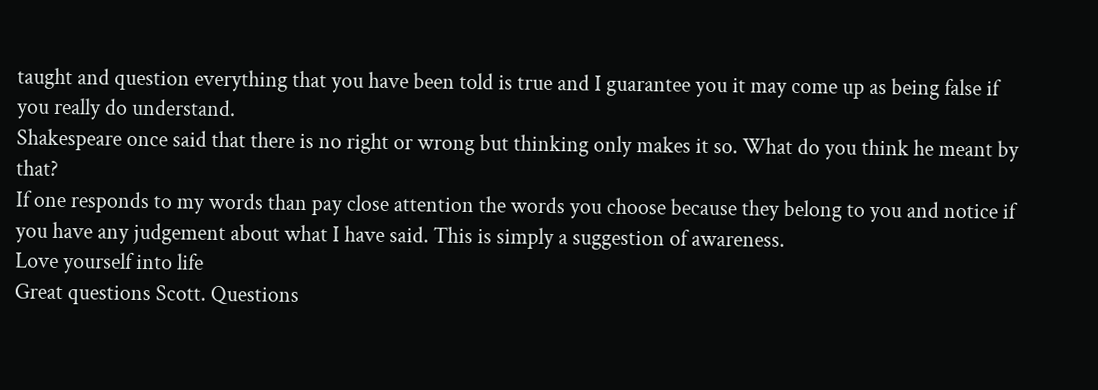taught and question everything that you have been told is true and I guarantee you it may come up as being false if you really do understand.
Shakespeare once said that there is no right or wrong but thinking only makes it so. What do you think he meant by that?
If one responds to my words than pay close attention the words you choose because they belong to you and notice if you have any judgement about what I have said. This is simply a suggestion of awareness.
Love yourself into life
Great questions Scott. Questions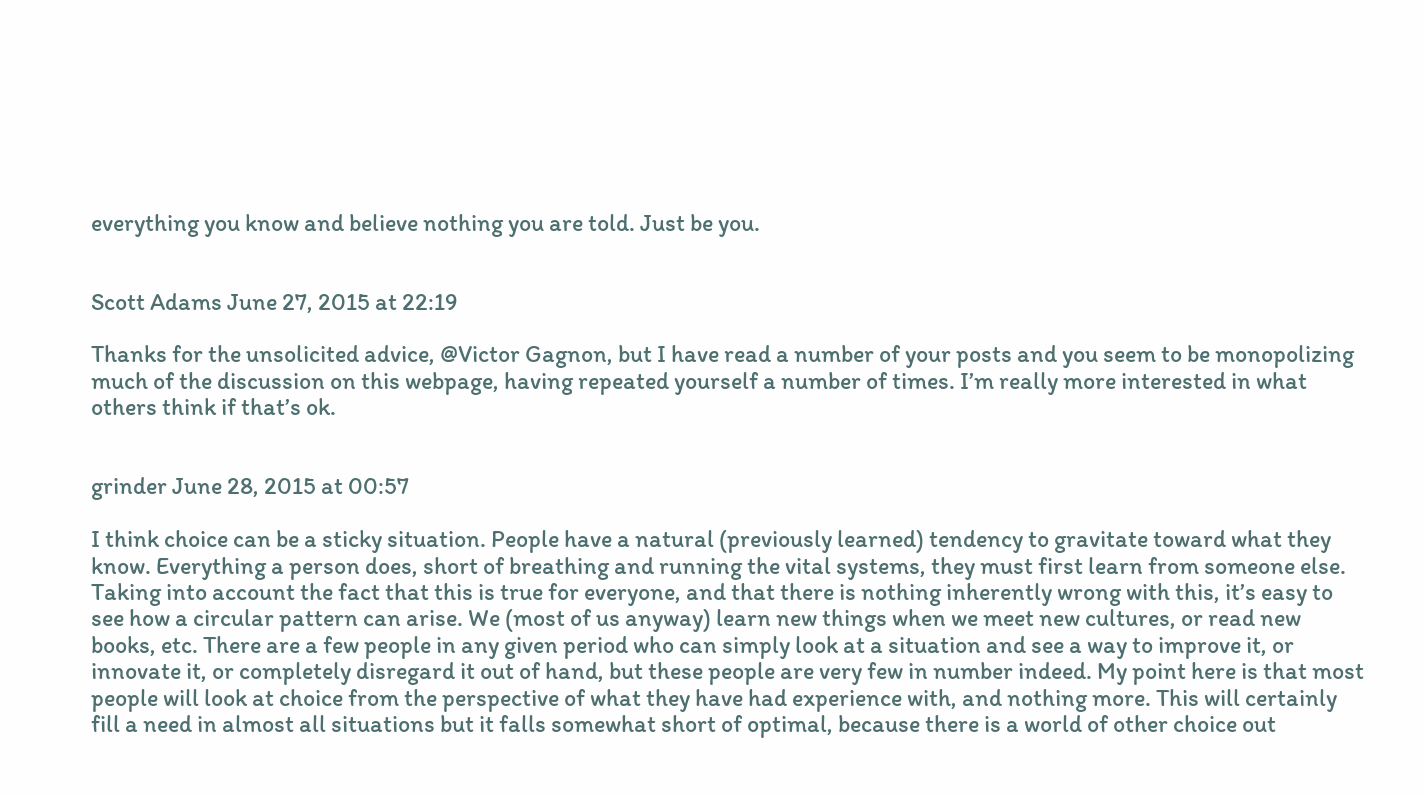everything you know and believe nothing you are told. Just be you.


Scott Adams June 27, 2015 at 22:19

Thanks for the unsolicited advice, @Victor Gagnon, but I have read a number of your posts and you seem to be monopolizing much of the discussion on this webpage, having repeated yourself a number of times. I’m really more interested in what others think if that’s ok.


grinder June 28, 2015 at 00:57

I think choice can be a sticky situation. People have a natural (previously learned) tendency to gravitate toward what they know. Everything a person does, short of breathing and running the vital systems, they must first learn from someone else. Taking into account the fact that this is true for everyone, and that there is nothing inherently wrong with this, it’s easy to see how a circular pattern can arise. We (most of us anyway) learn new things when we meet new cultures, or read new books, etc. There are a few people in any given period who can simply look at a situation and see a way to improve it, or innovate it, or completely disregard it out of hand, but these people are very few in number indeed. My point here is that most people will look at choice from the perspective of what they have had experience with, and nothing more. This will certainly fill a need in almost all situations but it falls somewhat short of optimal, because there is a world of other choice out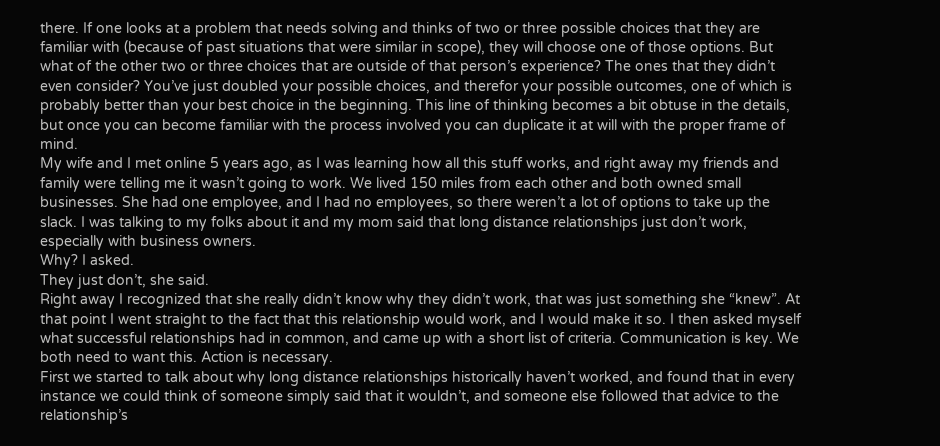there. If one looks at a problem that needs solving and thinks of two or three possible choices that they are familiar with (because of past situations that were similar in scope), they will choose one of those options. But what of the other two or three choices that are outside of that person’s experience? The ones that they didn’t even consider? You’ve just doubled your possible choices, and therefor your possible outcomes, one of which is probably better than your best choice in the beginning. This line of thinking becomes a bit obtuse in the details, but once you can become familiar with the process involved you can duplicate it at will with the proper frame of mind.
My wife and I met online 5 years ago, as I was learning how all this stuff works, and right away my friends and family were telling me it wasn’t going to work. We lived 150 miles from each other and both owned small businesses. She had one employee, and I had no employees, so there weren’t a lot of options to take up the slack. I was talking to my folks about it and my mom said that long distance relationships just don’t work, especially with business owners.
Why? I asked.
They just don’t, she said.
Right away I recognized that she really didn’t know why they didn’t work, that was just something she “knew”. At that point I went straight to the fact that this relationship would work, and I would make it so. I then asked myself what successful relationships had in common, and came up with a short list of criteria. Communication is key. We both need to want this. Action is necessary.
First we started to talk about why long distance relationships historically haven’t worked, and found that in every instance we could think of someone simply said that it wouldn’t, and someone else followed that advice to the relationship’s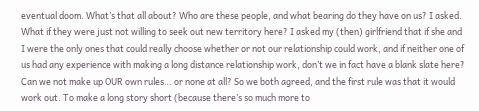eventual doom. What’s that all about? Who are these people, and what bearing do they have on us? I asked. What if they were just not willing to seek out new territory here? I asked my (then) girlfriend that if she and I were the only ones that could really choose whether or not our relationship could work, and if neither one of us had any experience with making a long distance relationship work, don’t we in fact have a blank slate here? Can we not make up OUR own rules… or none at all? So we both agreed, and the first rule was that it would work out. To make a long story short (because there’s so much more to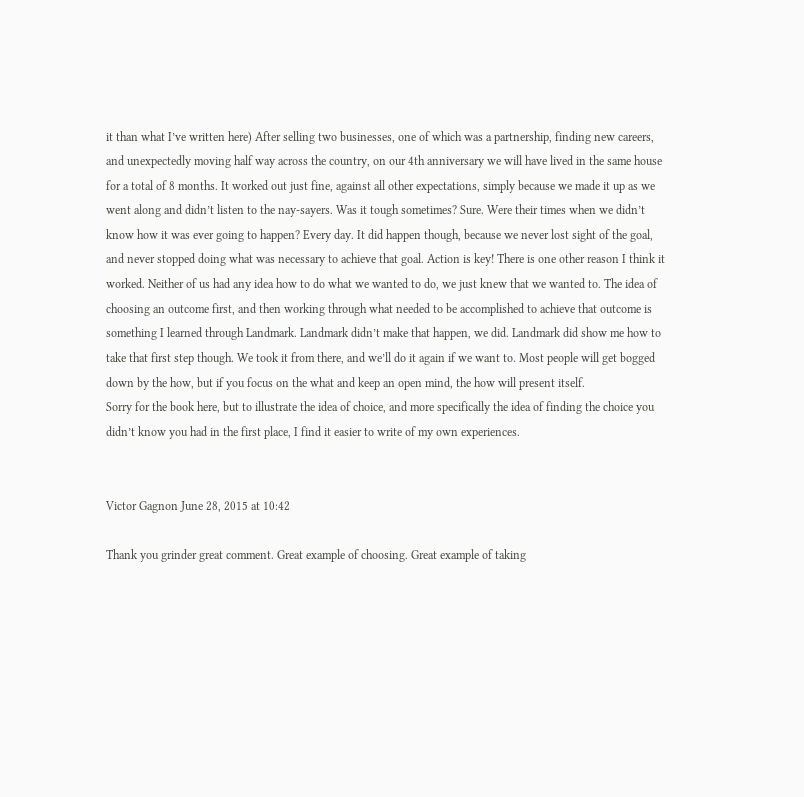it than what I’ve written here) After selling two businesses, one of which was a partnership, finding new careers, and unexpectedly moving half way across the country, on our 4th anniversary we will have lived in the same house for a total of 8 months. It worked out just fine, against all other expectations, simply because we made it up as we went along and didn’t listen to the nay-sayers. Was it tough sometimes? Sure. Were their times when we didn’t know how it was ever going to happen? Every day. It did happen though, because we never lost sight of the goal, and never stopped doing what was necessary to achieve that goal. Action is key! There is one other reason I think it worked. Neither of us had any idea how to do what we wanted to do, we just knew that we wanted to. The idea of choosing an outcome first, and then working through what needed to be accomplished to achieve that outcome is something I learned through Landmark. Landmark didn’t make that happen, we did. Landmark did show me how to take that first step though. We took it from there, and we’ll do it again if we want to. Most people will get bogged down by the how, but if you focus on the what and keep an open mind, the how will present itself.
Sorry for the book here, but to illustrate the idea of choice, and more specifically the idea of finding the choice you didn’t know you had in the first place, I find it easier to write of my own experiences.


Victor Gagnon June 28, 2015 at 10:42

Thank you grinder great comment. Great example of choosing. Great example of taking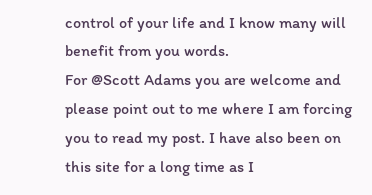control of your life and I know many will benefit from you words.
For @Scott Adams you are welcome and please point out to me where I am forcing you to read my post. I have also been on this site for a long time as I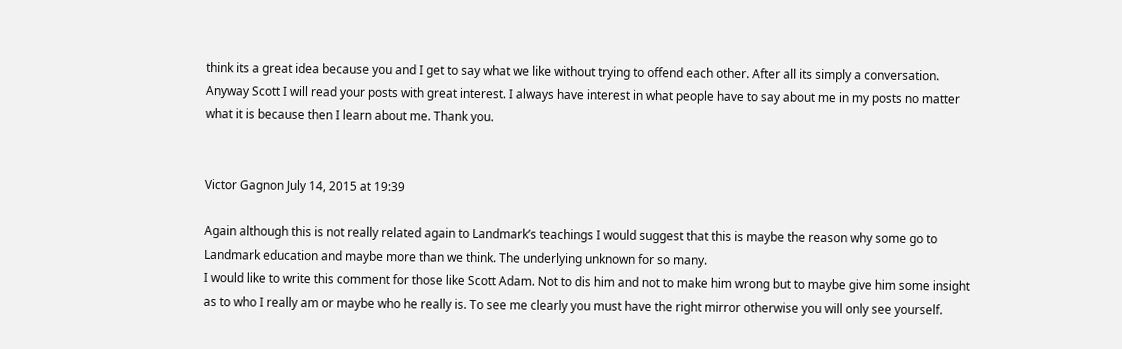think its a great idea because you and I get to say what we like without trying to offend each other. After all its simply a conversation.
Anyway Scott I will read your posts with great interest. I always have interest in what people have to say about me in my posts no matter what it is because then I learn about me. Thank you.


Victor Gagnon July 14, 2015 at 19:39

Again although this is not really related again to Landmark’s teachings I would suggest that this is maybe the reason why some go to Landmark education and maybe more than we think. The underlying unknown for so many.
I would like to write this comment for those like Scott Adam. Not to dis him and not to make him wrong but to maybe give him some insight as to who I really am or maybe who he really is. To see me clearly you must have the right mirror otherwise you will only see yourself.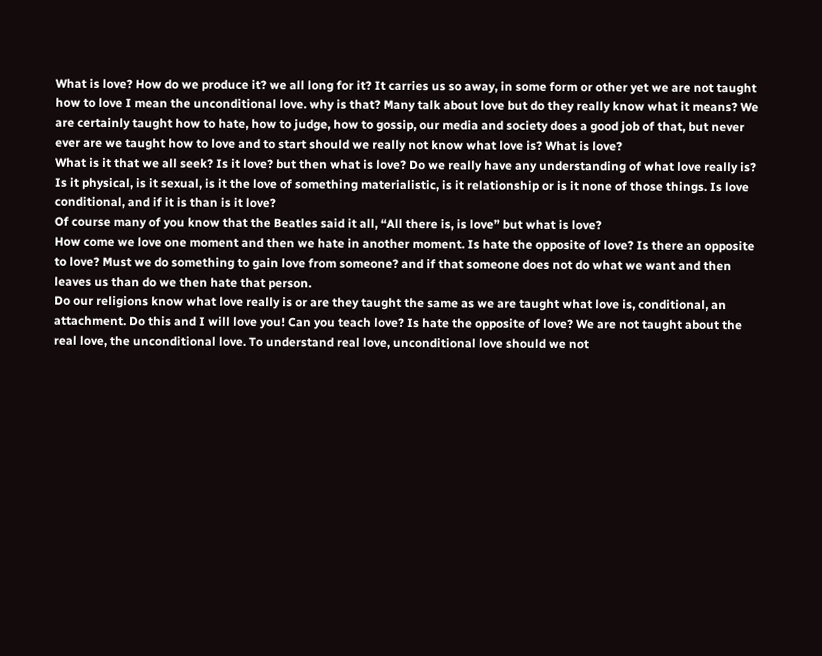What is love? How do we produce it? we all long for it? It carries us so away, in some form or other yet we are not taught how to love I mean the unconditional love. why is that? Many talk about love but do they really know what it means? We are certainly taught how to hate, how to judge, how to gossip, our media and society does a good job of that, but never ever are we taught how to love and to start should we really not know what love is? What is love?
What is it that we all seek? Is it love? but then what is love? Do we really have any understanding of what love really is? Is it physical, is it sexual, is it the love of something materialistic, is it relationship or is it none of those things. Is love conditional, and if it is than is it love?
Of course many of you know that the Beatles said it all, “All there is, is love” but what is love?
How come we love one moment and then we hate in another moment. Is hate the opposite of love? Is there an opposite to love? Must we do something to gain love from someone? and if that someone does not do what we want and then leaves us than do we then hate that person.
Do our religions know what love really is or are they taught the same as we are taught what love is, conditional, an attachment. Do this and I will love you! Can you teach love? Is hate the opposite of love? We are not taught about the real love, the unconditional love. To understand real love, unconditional love should we not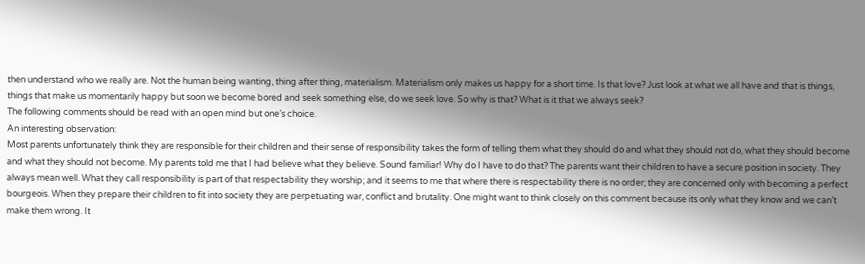then understand who we really are. Not the human being wanting, thing after thing, materialism. Materialism only makes us happy for a short time. Is that love? Just look at what we all have and that is things, things that make us momentarily happy but soon we become bored and seek something else, do we seek love. So why is that? What is it that we always seek?
The following comments should be read with an open mind but one’s choice.
An interesting observation:
Most parents unfortunately think they are responsible for their children and their sense of responsibility takes the form of telling them what they should do and what they should not do, what they should become and what they should not become. My parents told me that I had believe what they believe. Sound familiar! Why do I have to do that? The parents want their children to have a secure position in society. They always mean well. What they call responsibility is part of that respectability they worship; and it seems to me that where there is respectability there is no order; they are concerned only with becoming a perfect bourgeois. When they prepare their children to fit into society they are perpetuating war, conflict and brutality. One might want to think closely on this comment because its only what they know and we can’t make them wrong. It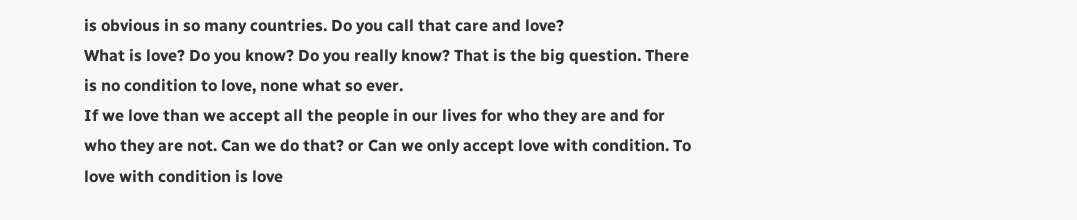is obvious in so many countries. Do you call that care and love?
What is love? Do you know? Do you really know? That is the big question. There is no condition to love, none what so ever.
If we love than we accept all the people in our lives for who they are and for who they are not. Can we do that? or Can we only accept love with condition. To love with condition is love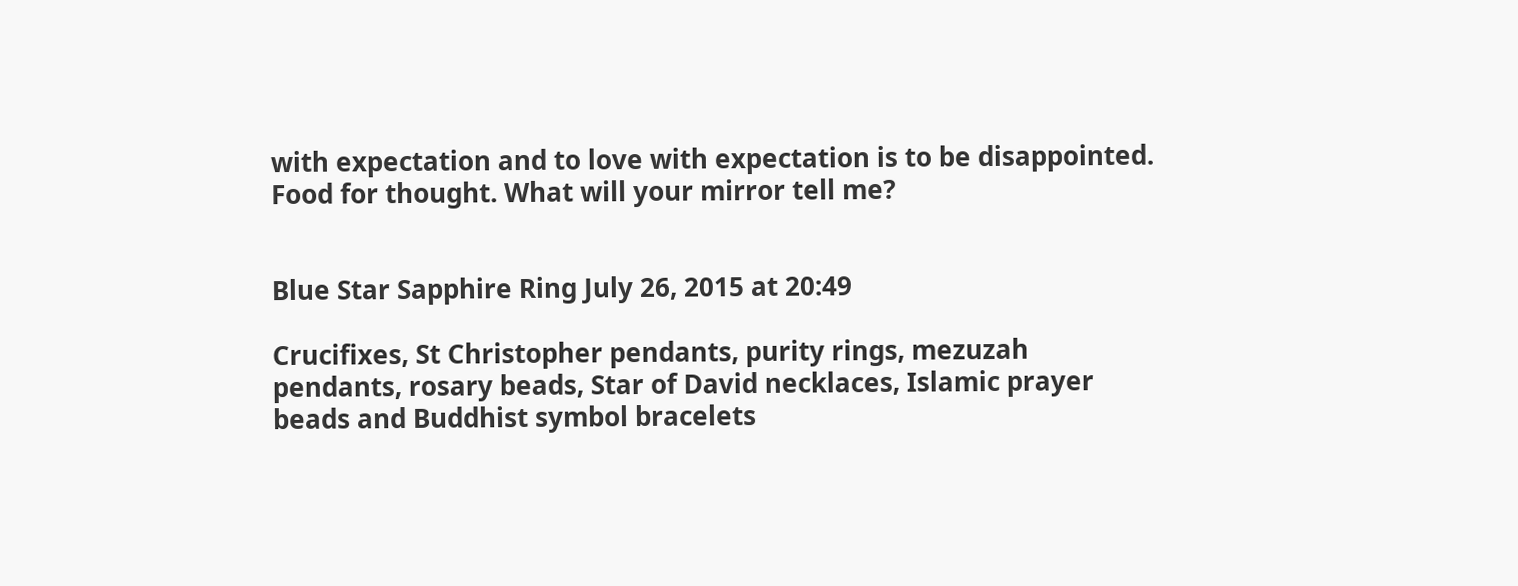with expectation and to love with expectation is to be disappointed.
Food for thought. What will your mirror tell me?


Blue Star Sapphire Ring July 26, 2015 at 20:49

Crucifixes, St Christopher pendants, purity rings, mezuzah
pendants, rosary beads, Star of David necklaces, Islamic prayer
beads and Buddhist symbol bracelets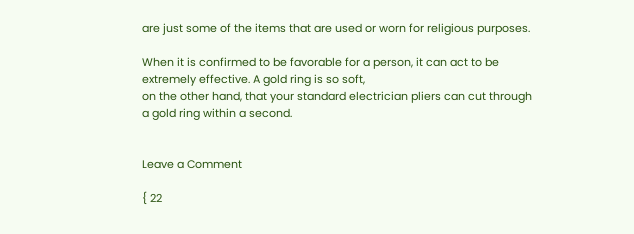are just some of the items that are used or worn for religious purposes.

When it is confirmed to be favorable for a person, it can act to be
extremely effective. A gold ring is so soft,
on the other hand, that your standard electrician pliers can cut through
a gold ring within a second.


Leave a Comment

{ 22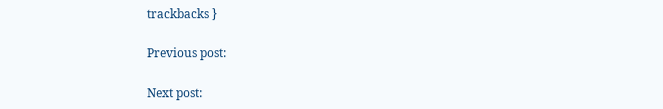trackbacks }

Previous post:

Next post: